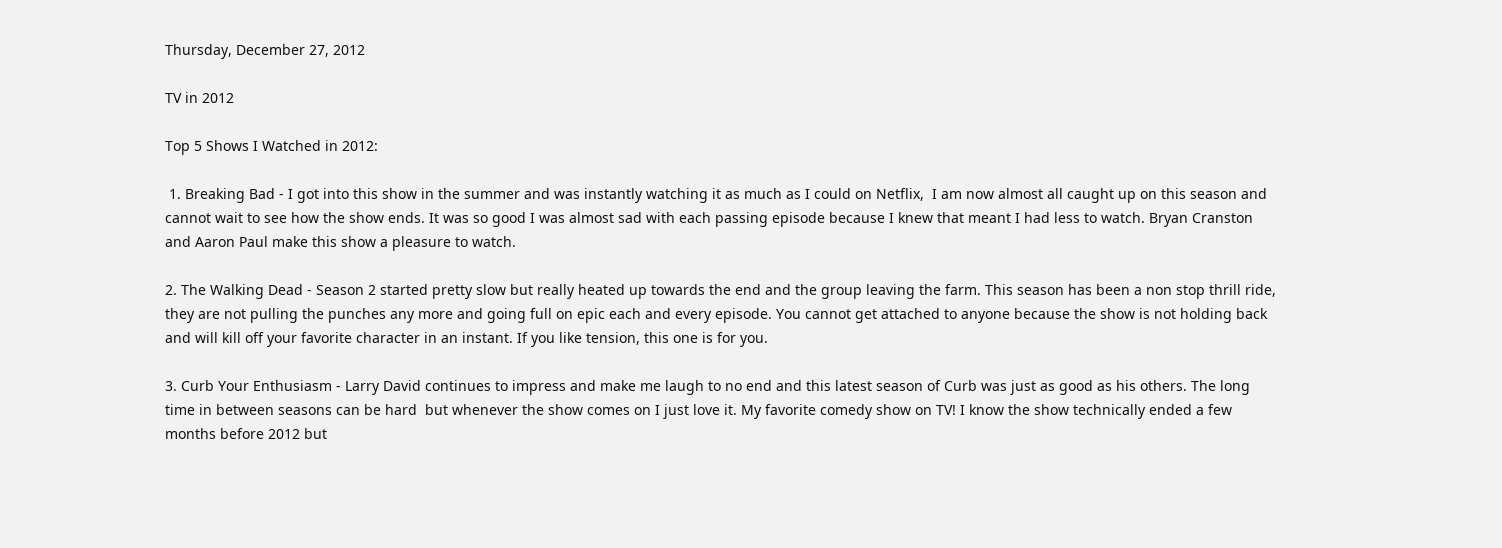Thursday, December 27, 2012

TV in 2012

Top 5 Shows I Watched in 2012:

 1. Breaking Bad - I got into this show in the summer and was instantly watching it as much as I could on Netflix,  I am now almost all caught up on this season and cannot wait to see how the show ends. It was so good I was almost sad with each passing episode because I knew that meant I had less to watch. Bryan Cranston and Aaron Paul make this show a pleasure to watch.

2. The Walking Dead - Season 2 started pretty slow but really heated up towards the end and the group leaving the farm. This season has been a non stop thrill ride, they are not pulling the punches any more and going full on epic each and every episode. You cannot get attached to anyone because the show is not holding back and will kill off your favorite character in an instant. If you like tension, this one is for you.

3. Curb Your Enthusiasm - Larry David continues to impress and make me laugh to no end and this latest season of Curb was just as good as his others. The long time in between seasons can be hard  but whenever the show comes on I just love it. My favorite comedy show on TV! I know the show technically ended a few months before 2012 but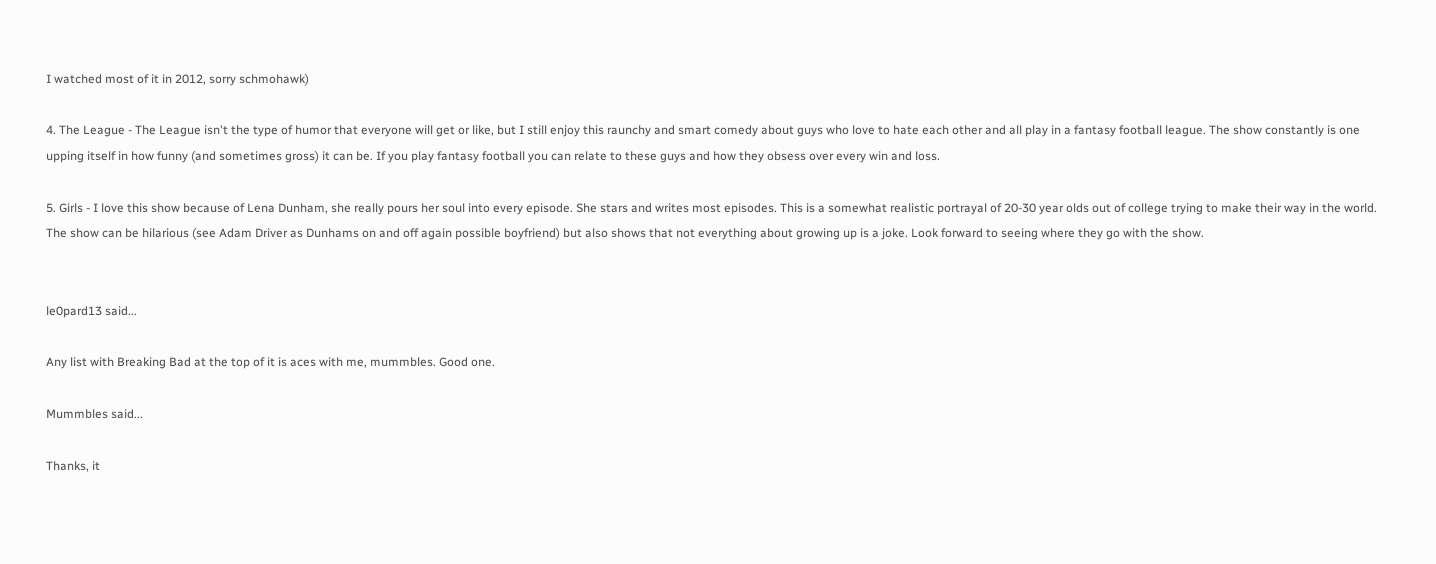I watched most of it in 2012, sorry schmohawk)

4. The League - The League isn't the type of humor that everyone will get or like, but I still enjoy this raunchy and smart comedy about guys who love to hate each other and all play in a fantasy football league. The show constantly is one upping itself in how funny (and sometimes gross) it can be. If you play fantasy football you can relate to these guys and how they obsess over every win and loss.

5. Girls - I love this show because of Lena Dunham, she really pours her soul into every episode. She stars and writes most episodes. This is a somewhat realistic portrayal of 20-30 year olds out of college trying to make their way in the world. The show can be hilarious (see Adam Driver as Dunhams on and off again possible boyfriend) but also shows that not everything about growing up is a joke. Look forward to seeing where they go with the show.


le0pard13 said...

Any list with Breaking Bad at the top of it is aces with me, mummbles. Good one.

Mummbles said...

Thanks, it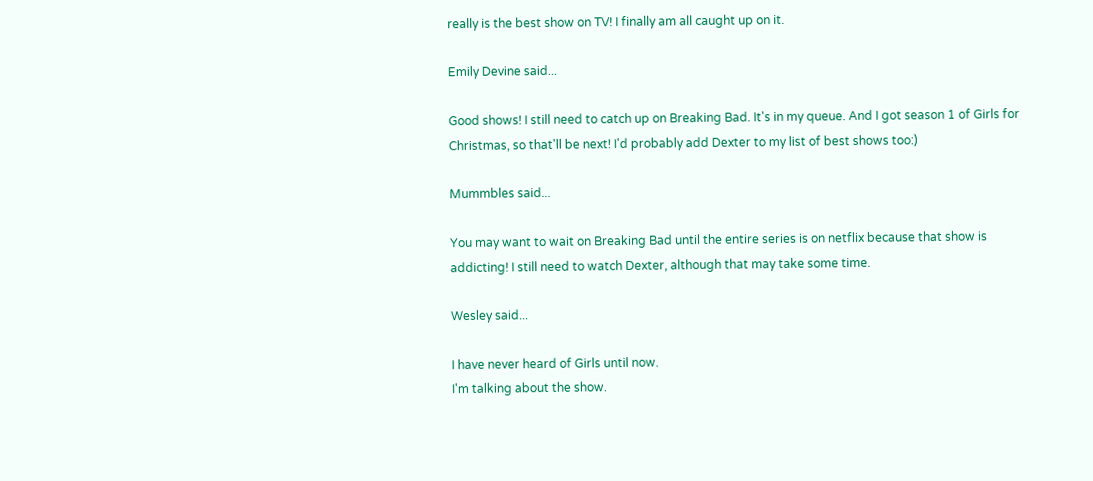really is the best show on TV! I finally am all caught up on it.

Emily Devine said...

Good shows! I still need to catch up on Breaking Bad. It's in my queue. And I got season 1 of Girls for Christmas, so that'll be next! I'd probably add Dexter to my list of best shows too:)

Mummbles said...

You may want to wait on Breaking Bad until the entire series is on netflix because that show is addicting! I still need to watch Dexter, although that may take some time.

Wesley said...

I have never heard of Girls until now.
I'm talking about the show.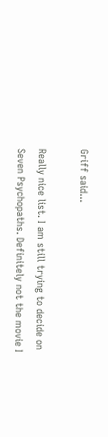Griff said...

Really nice list. I am still trying to decide on Seven Psychopaths. Definitely not the movie I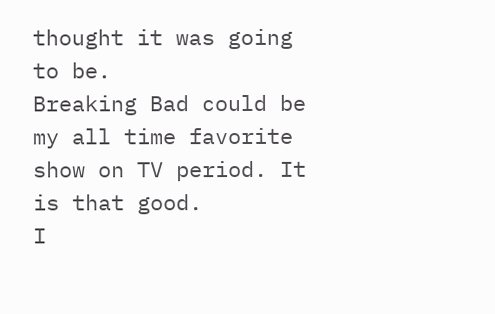thought it was going to be.
Breaking Bad could be my all time favorite show on TV period. It is that good.
I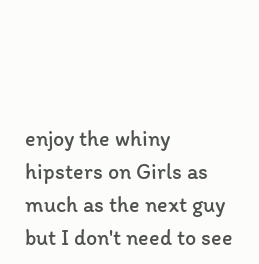enjoy the whiny hipsters on Girls as much as the next guy but I don't need to see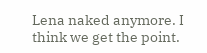Lena naked anymore. I think we get the point.